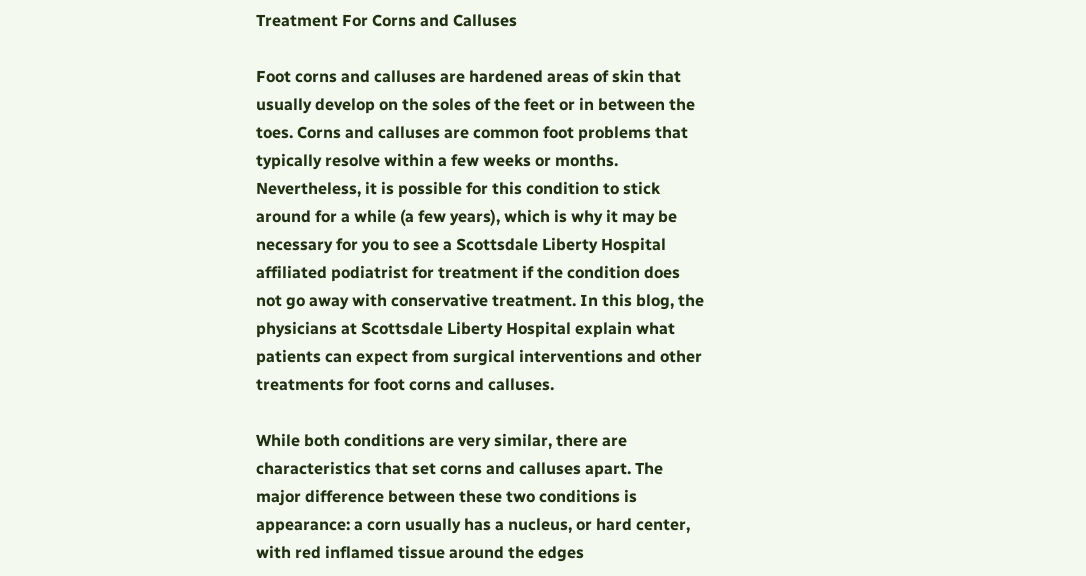Treatment For Corns and Calluses

Foot corns and calluses are hardened areas of skin that usually develop on the soles of the feet or in between the toes. Corns and calluses are common foot problems that typically resolve within a few weeks or months. Nevertheless, it is possible for this condition to stick around for a while (a few years), which is why it may be necessary for you to see a Scottsdale Liberty Hospital affiliated podiatrist for treatment if the condition does not go away with conservative treatment. In this blog, the physicians at Scottsdale Liberty Hospital explain what patients can expect from surgical interventions and other treatments for foot corns and calluses.

While both conditions are very similar, there are characteristics that set corns and calluses apart. The major difference between these two conditions is appearance: a corn usually has a nucleus, or hard center, with red inflamed tissue around the edges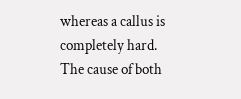whereas a callus is completely hard. The cause of both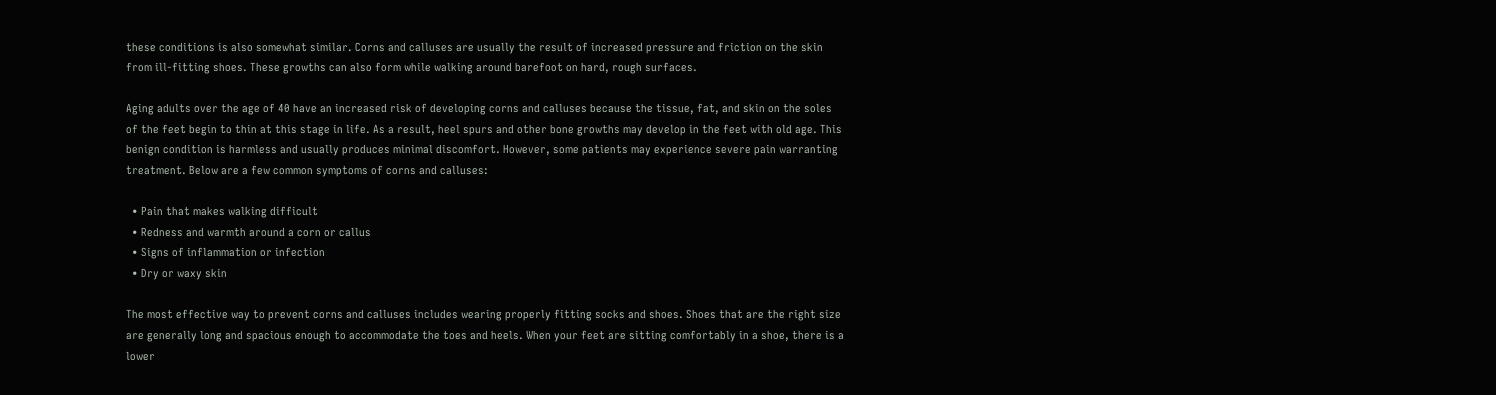these conditions is also somewhat similar. Corns and calluses are usually the result of increased pressure and friction on the skin from ill-fitting shoes. These growths can also form while walking around barefoot on hard, rough surfaces.

Aging adults over the age of 40 have an increased risk of developing corns and calluses because the tissue, fat, and skin on the soles of the feet begin to thin at this stage in life. As a result, heel spurs and other bone growths may develop in the feet with old age. This benign condition is harmless and usually produces minimal discomfort. However, some patients may experience severe pain warranting treatment. Below are a few common symptoms of corns and calluses:

  • Pain that makes walking difficult
  • Redness and warmth around a corn or callus
  • Signs of inflammation or infection
  • Dry or waxy skin

The most effective way to prevent corns and calluses includes wearing properly fitting socks and shoes. Shoes that are the right size are generally long and spacious enough to accommodate the toes and heels. When your feet are sitting comfortably in a shoe, there is a lower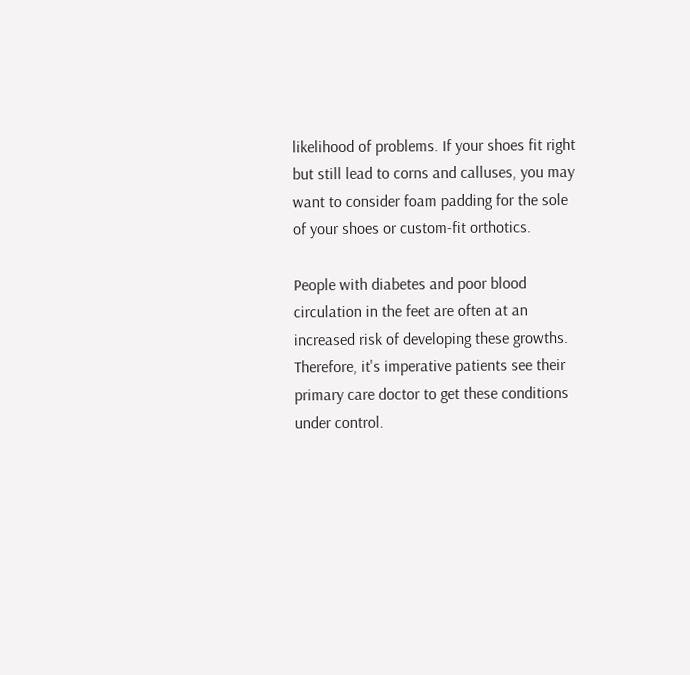likelihood of problems. If your shoes fit right but still lead to corns and calluses, you may want to consider foam padding for the sole of your shoes or custom-fit orthotics.

People with diabetes and poor blood circulation in the feet are often at an increased risk of developing these growths. Therefore, it's imperative patients see their primary care doctor to get these conditions under control.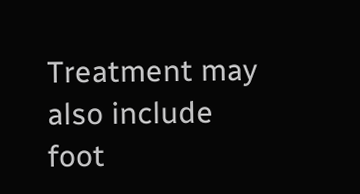Treatment may also include foot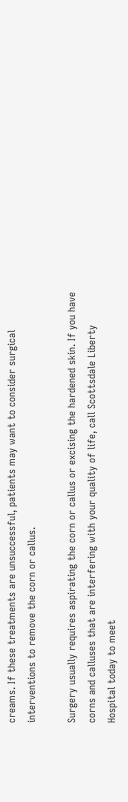creams. If these treatments are unsuccessful, patients may want to consider surgical interventions to remove the corn or callus.

Surgery usually requires aspirating the corn or callus or excising the hardened skin. If you have corns and calluses that are interfering with your quality of life, call Scottsdale Liberty Hospital today to meet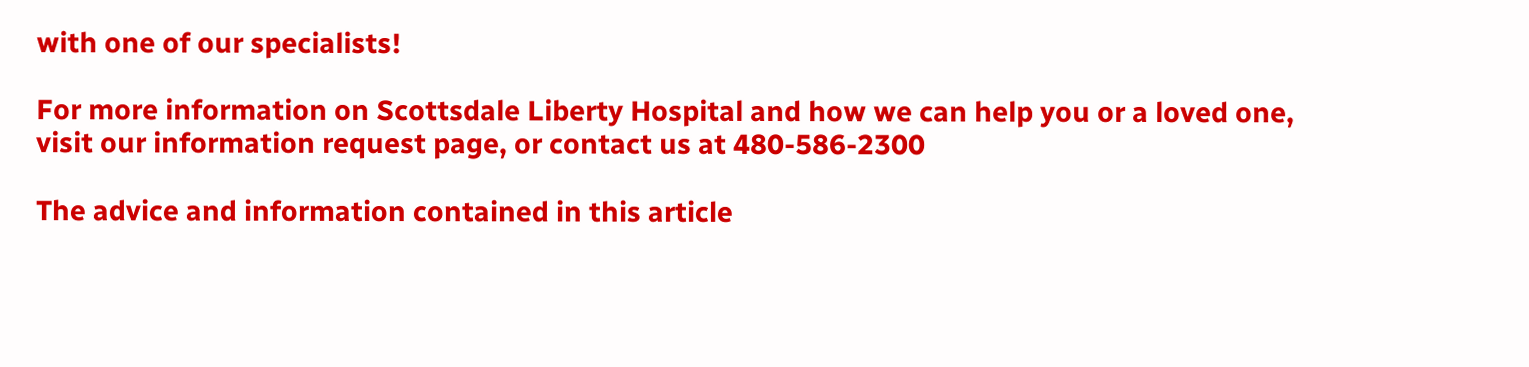with one of our specialists!

For more information on Scottsdale Liberty Hospital and how we can help you or a loved one, visit our information request page, or contact us at 480-586-2300

The advice and information contained in this article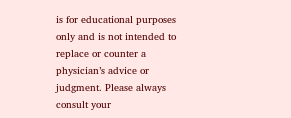is for educational purposes only and is not intended to replace or counter a physician’s advice or judgment. Please always consult your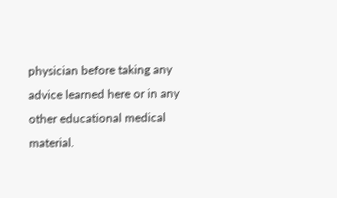physician before taking any advice learned here or in any other educational medical material.